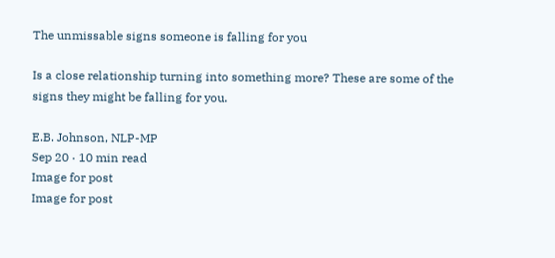The unmissable signs someone is falling for you

Is a close relationship turning into something more? These are some of the signs they might be falling for you.

E.B. Johnson, NLP-MP
Sep 20 · 10 min read
Image for post
Image for post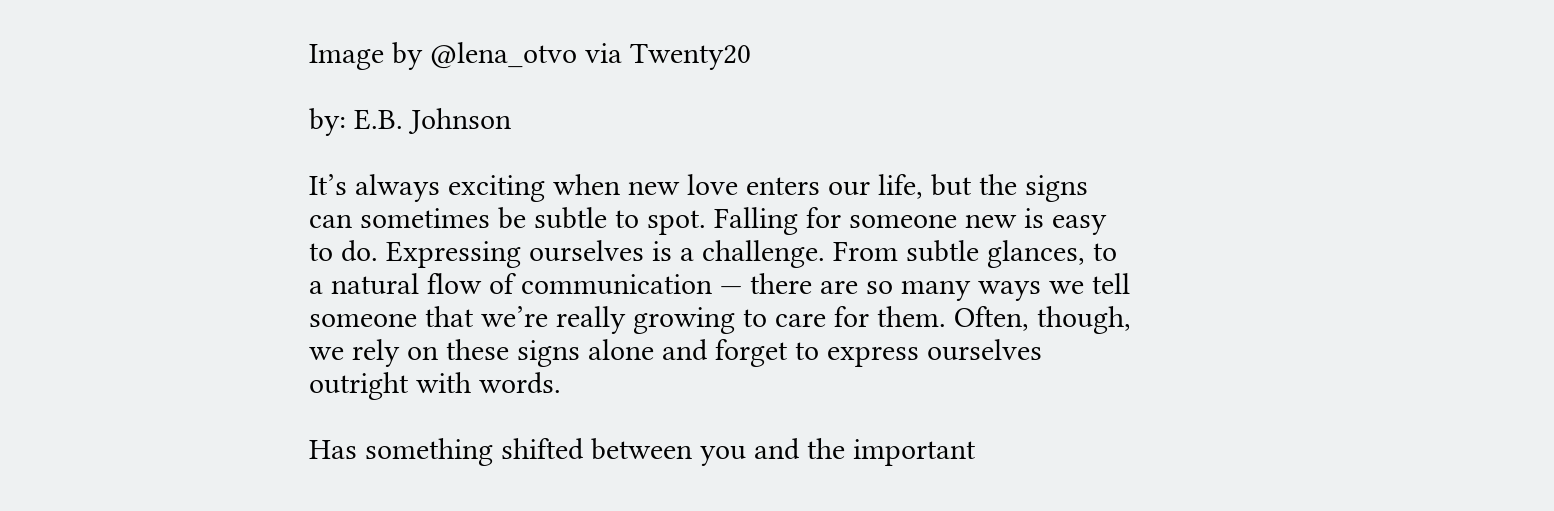Image by @lena_otvo via Twenty20

by: E.B. Johnson

It’s always exciting when new love enters our life, but the signs can sometimes be subtle to spot. Falling for someone new is easy to do. Expressing ourselves is a challenge. From subtle glances, to a natural flow of communication — there are so many ways we tell someone that we’re really growing to care for them. Often, though, we rely on these signs alone and forget to express ourselves outright with words.

Has something shifted between you and the important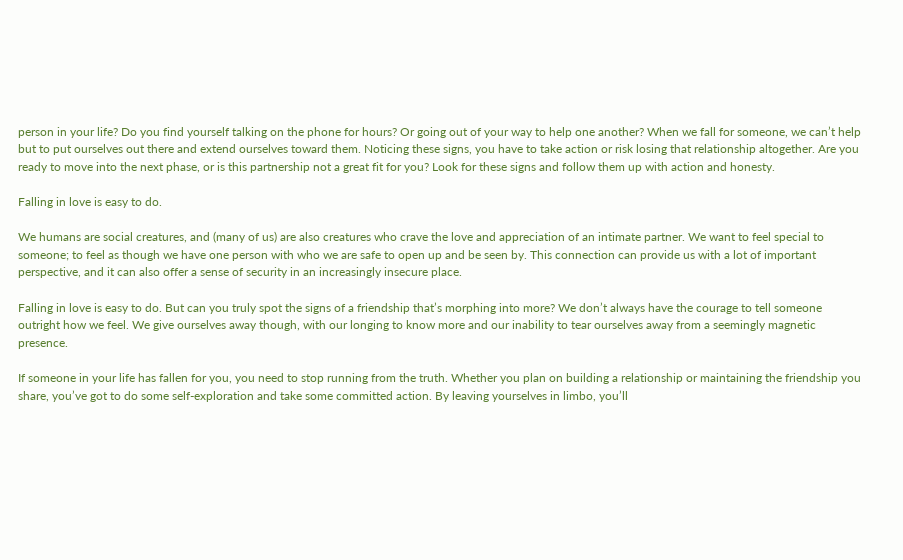person in your life? Do you find yourself talking on the phone for hours? Or going out of your way to help one another? When we fall for someone, we can’t help but to put ourselves out there and extend ourselves toward them. Noticing these signs, you have to take action or risk losing that relationship altogether. Are you ready to move into the next phase, or is this partnership not a great fit for you? Look for these signs and follow them up with action and honesty.

Falling in love is easy to do.

We humans are social creatures, and (many of us) are also creatures who crave the love and appreciation of an intimate partner. We want to feel special to someone; to feel as though we have one person with who we are safe to open up and be seen by. This connection can provide us with a lot of important perspective, and it can also offer a sense of security in an increasingly insecure place.

Falling in love is easy to do. But can you truly spot the signs of a friendship that’s morphing into more? We don’t always have the courage to tell someone outright how we feel. We give ourselves away though, with our longing to know more and our inability to tear ourselves away from a seemingly magnetic presence.

If someone in your life has fallen for you, you need to stop running from the truth. Whether you plan on building a relationship or maintaining the friendship you share, you’ve got to do some self-exploration and take some committed action. By leaving yourselves in limbo, you’ll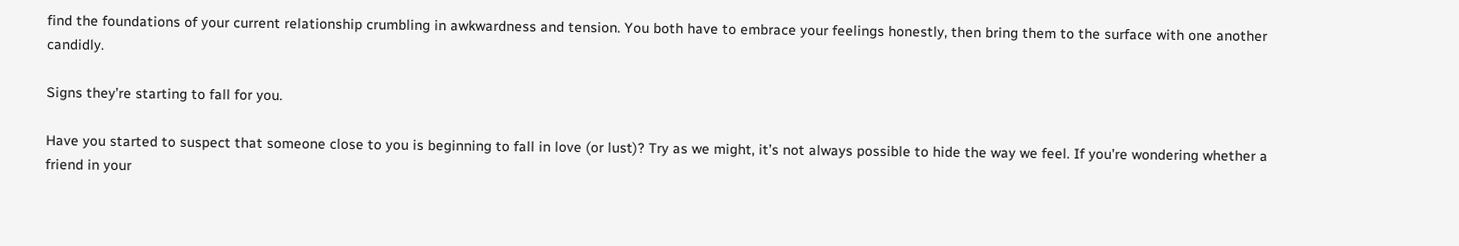find the foundations of your current relationship crumbling in awkwardness and tension. You both have to embrace your feelings honestly, then bring them to the surface with one another candidly.

Signs they’re starting to fall for you.

Have you started to suspect that someone close to you is beginning to fall in love (or lust)? Try as we might, it’s not always possible to hide the way we feel. If you’re wondering whether a friend in your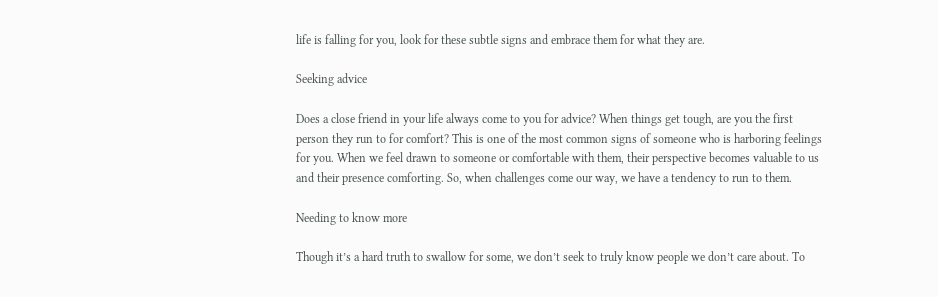life is falling for you, look for these subtle signs and embrace them for what they are.

Seeking advice

Does a close friend in your life always come to you for advice? When things get tough, are you the first person they run to for comfort? This is one of the most common signs of someone who is harboring feelings for you. When we feel drawn to someone or comfortable with them, their perspective becomes valuable to us and their presence comforting. So, when challenges come our way, we have a tendency to run to them.

Needing to know more

Though it’s a hard truth to swallow for some, we don’t seek to truly know people we don’t care about. To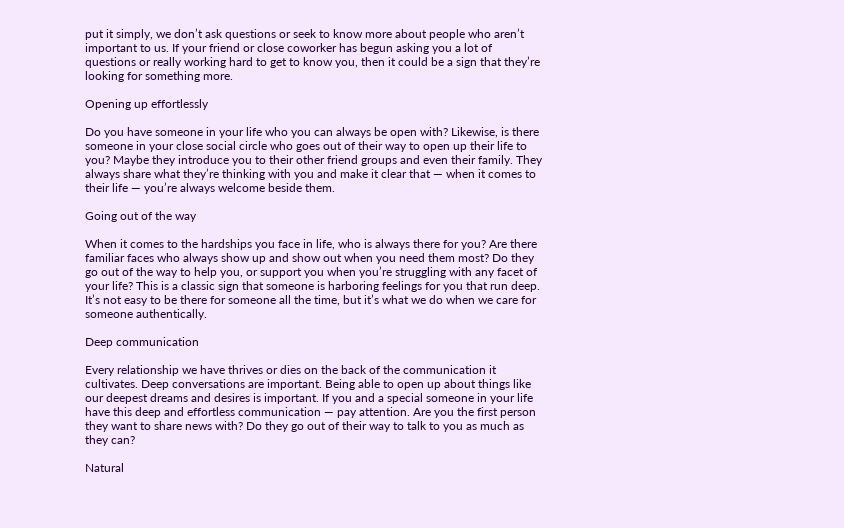put it simply, we don’t ask questions or seek to know more about people who aren’t important to us. If your friend or close coworker has begun asking you a lot of questions or really working hard to get to know you, then it could be a sign that they’re looking for something more.

Opening up effortlessly

Do you have someone in your life who you can always be open with? Likewise, is there someone in your close social circle who goes out of their way to open up their life to you? Maybe they introduce you to their other friend groups and even their family. They always share what they’re thinking with you and make it clear that — when it comes to their life — you’re always welcome beside them.

Going out of the way

When it comes to the hardships you face in life, who is always there for you? Are there familiar faces who always show up and show out when you need them most? Do they go out of the way to help you, or support you when you’re struggling with any facet of your life? This is a classic sign that someone is harboring feelings for you that run deep. It’s not easy to be there for someone all the time, but it’s what we do when we care for someone authentically.

Deep communication

Every relationship we have thrives or dies on the back of the communication it cultivates. Deep conversations are important. Being able to open up about things like our deepest dreams and desires is important. If you and a special someone in your life have this deep and effortless communication — pay attention. Are you the first person they want to share news with? Do they go out of their way to talk to you as much as they can?

Natural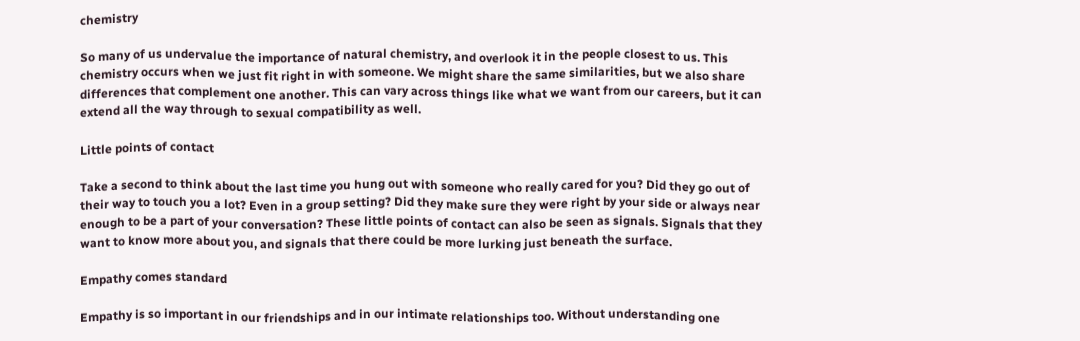chemistry

So many of us undervalue the importance of natural chemistry, and overlook it in the people closest to us. This chemistry occurs when we just fit right in with someone. We might share the same similarities, but we also share differences that complement one another. This can vary across things like what we want from our careers, but it can extend all the way through to sexual compatibility as well.

Little points of contact

Take a second to think about the last time you hung out with someone who really cared for you? Did they go out of their way to touch you a lot? Even in a group setting? Did they make sure they were right by your side or always near enough to be a part of your conversation? These little points of contact can also be seen as signals. Signals that they want to know more about you, and signals that there could be more lurking just beneath the surface.

Empathy comes standard

Empathy is so important in our friendships and in our intimate relationships too. Without understanding one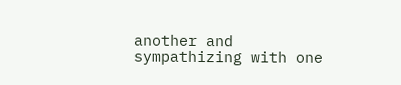another and sympathizing with one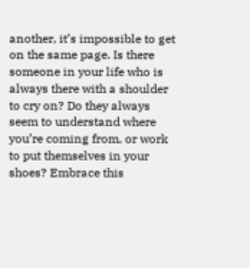another, it’s impossible to get on the same page. Is there someone in your life who is always there with a shoulder to cry on? Do they always seem to understand where you’re coming from, or work to put themselves in your shoes? Embrace this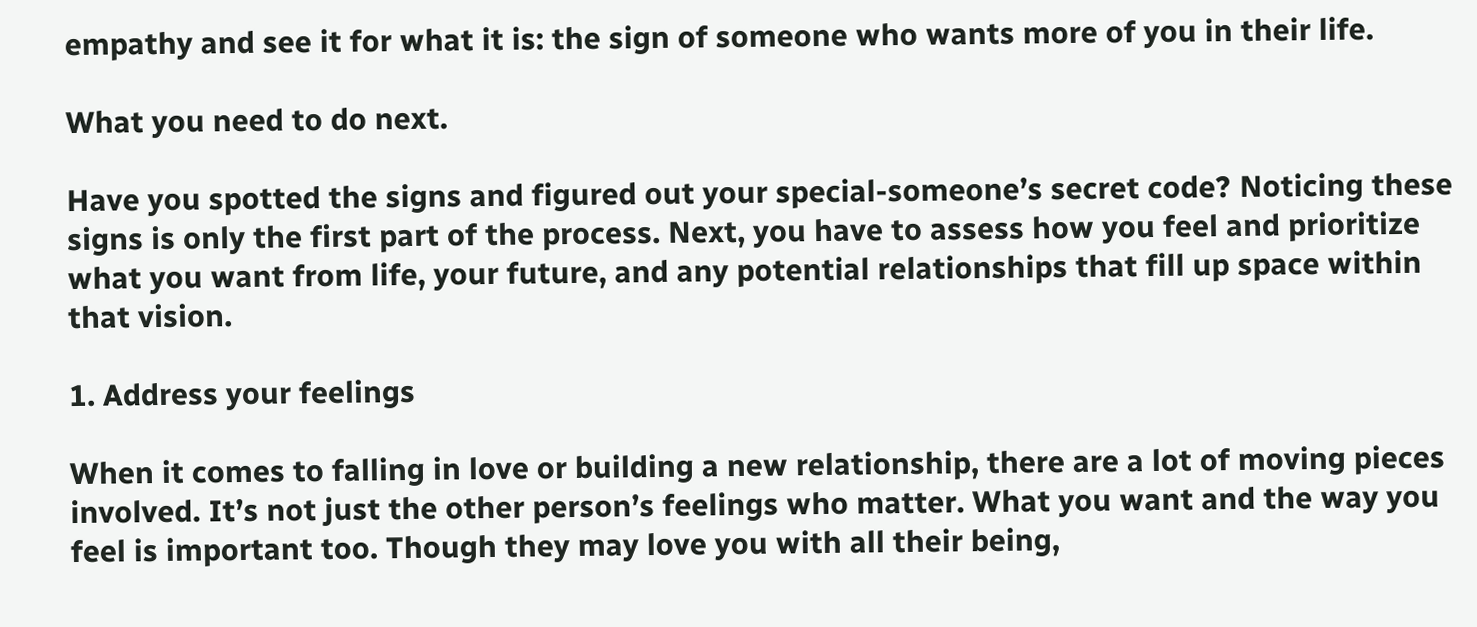empathy and see it for what it is: the sign of someone who wants more of you in their life.

What you need to do next.

Have you spotted the signs and figured out your special-someone’s secret code? Noticing these signs is only the first part of the process. Next, you have to assess how you feel and prioritize what you want from life, your future, and any potential relationships that fill up space within that vision.

1. Address your feelings

When it comes to falling in love or building a new relationship, there are a lot of moving pieces involved. It’s not just the other person’s feelings who matter. What you want and the way you feel is important too. Though they may love you with all their being,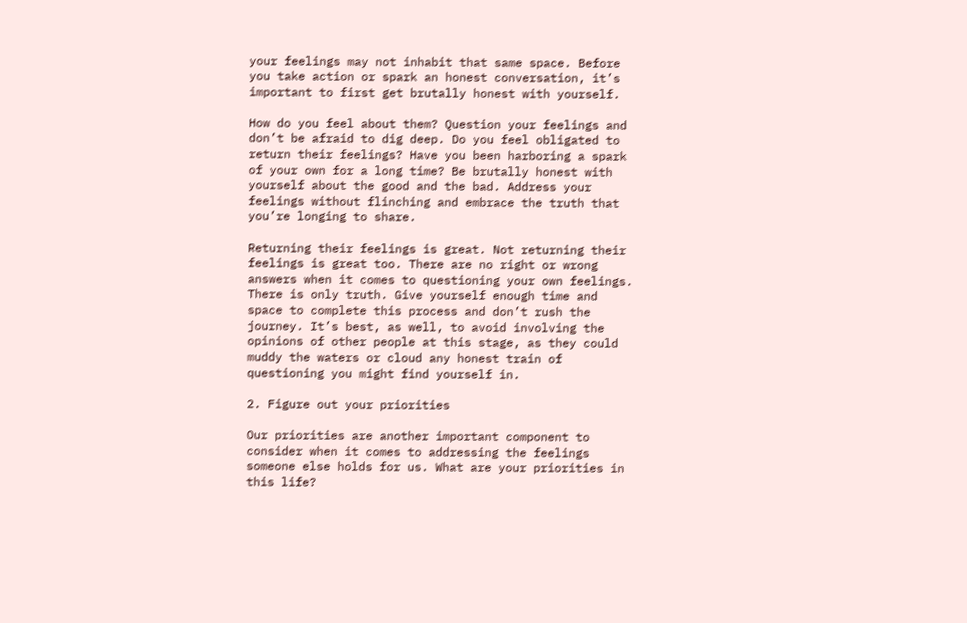your feelings may not inhabit that same space. Before you take action or spark an honest conversation, it’s important to first get brutally honest with yourself.

How do you feel about them? Question your feelings and don’t be afraid to dig deep. Do you feel obligated to return their feelings? Have you been harboring a spark of your own for a long time? Be brutally honest with yourself about the good and the bad. Address your feelings without flinching and embrace the truth that you’re longing to share.

Returning their feelings is great. Not returning their feelings is great too. There are no right or wrong answers when it comes to questioning your own feelings. There is only truth. Give yourself enough time and space to complete this process and don’t rush the journey. It’s best, as well, to avoid involving the opinions of other people at this stage, as they could muddy the waters or cloud any honest train of questioning you might find yourself in.

2. Figure out your priorities

Our priorities are another important component to consider when it comes to addressing the feelings someone else holds for us. What are your priorities in this life?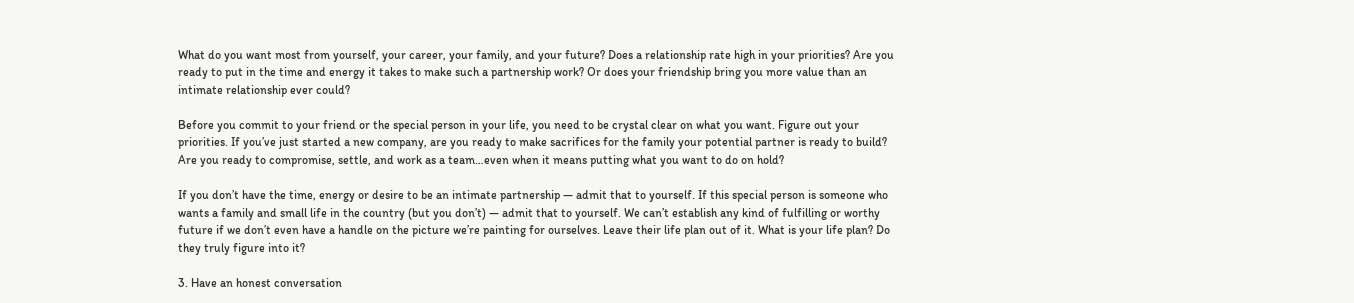What do you want most from yourself, your career, your family, and your future? Does a relationship rate high in your priorities? Are you ready to put in the time and energy it takes to make such a partnership work? Or does your friendship bring you more value than an intimate relationship ever could?

Before you commit to your friend or the special person in your life, you need to be crystal clear on what you want. Figure out your priorities. If you’ve just started a new company, are you ready to make sacrifices for the family your potential partner is ready to build? Are you ready to compromise, settle, and work as a team…even when it means putting what you want to do on hold?

If you don’t have the time, energy or desire to be an intimate partnership — admit that to yourself. If this special person is someone who wants a family and small life in the country (but you don’t) — admit that to yourself. We can’t establish any kind of fulfilling or worthy future if we don’t even have a handle on the picture we’re painting for ourselves. Leave their life plan out of it. What is your life plan? Do they truly figure into it?

3. Have an honest conversation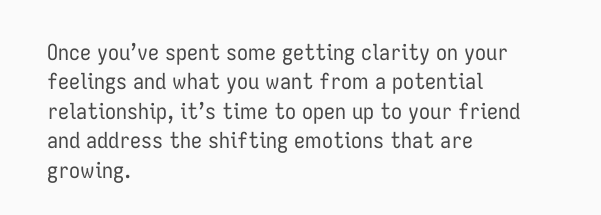Once you’ve spent some getting clarity on your feelings and what you want from a potential relationship, it’s time to open up to your friend and address the shifting emotions that are growing.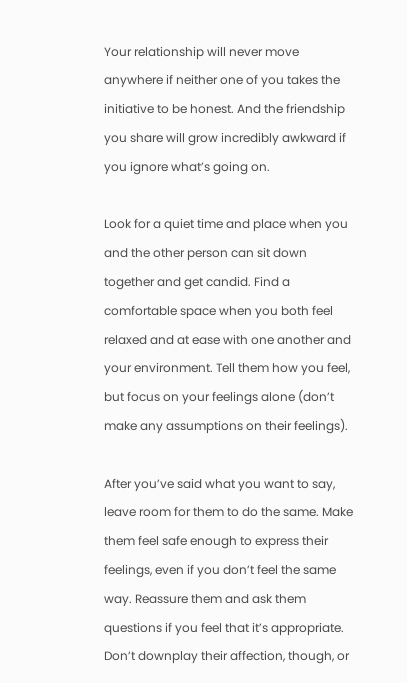Your relationship will never move anywhere if neither one of you takes the initiative to be honest. And the friendship you share will grow incredibly awkward if you ignore what’s going on.

Look for a quiet time and place when you and the other person can sit down together and get candid. Find a comfortable space when you both feel relaxed and at ease with one another and your environment. Tell them how you feel, but focus on your feelings alone (don’t make any assumptions on their feelings).

After you’ve said what you want to say, leave room for them to do the same. Make them feel safe enough to express their feelings, even if you don’t feel the same way. Reassure them and ask them questions if you feel that it’s appropriate. Don’t downplay their affection, though, or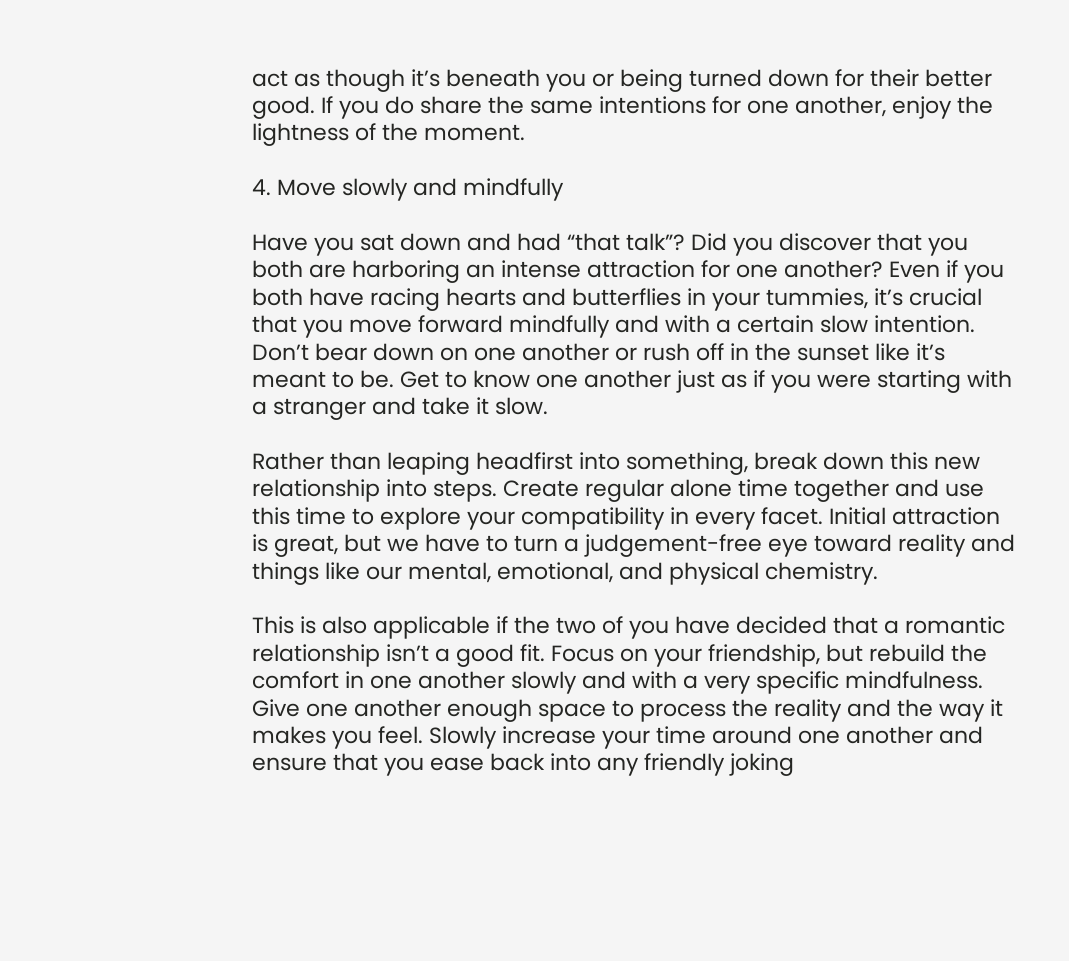act as though it’s beneath you or being turned down for their better good. If you do share the same intentions for one another, enjoy the lightness of the moment.

4. Move slowly and mindfully

Have you sat down and had “that talk”? Did you discover that you both are harboring an intense attraction for one another? Even if you both have racing hearts and butterflies in your tummies, it’s crucial that you move forward mindfully and with a certain slow intention. Don’t bear down on one another or rush off in the sunset like it’s meant to be. Get to know one another just as if you were starting with a stranger and take it slow.

Rather than leaping headfirst into something, break down this new relationship into steps. Create regular alone time together and use this time to explore your compatibility in every facet. Initial attraction is great, but we have to turn a judgement-free eye toward reality and things like our mental, emotional, and physical chemistry.

This is also applicable if the two of you have decided that a romantic relationship isn’t a good fit. Focus on your friendship, but rebuild the comfort in one another slowly and with a very specific mindfulness. Give one another enough space to process the reality and the way it makes you feel. Slowly increase your time around one another and ensure that you ease back into any friendly joking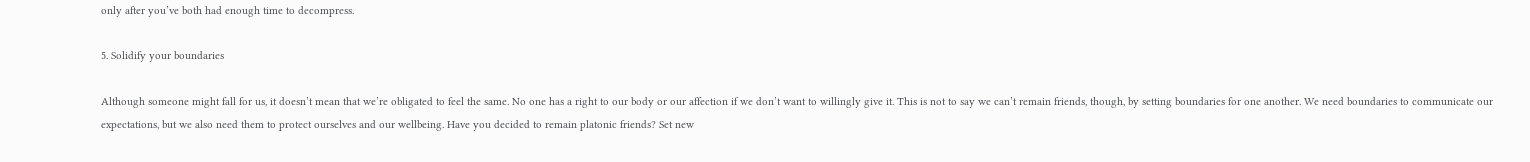only after you’ve both had enough time to decompress.

5. Solidify your boundaries

Although someone might fall for us, it doesn’t mean that we’re obligated to feel the same. No one has a right to our body or our affection if we don’t want to willingly give it. This is not to say we can’t remain friends, though, by setting boundaries for one another. We need boundaries to communicate our expectations, but we also need them to protect ourselves and our wellbeing. Have you decided to remain platonic friends? Set new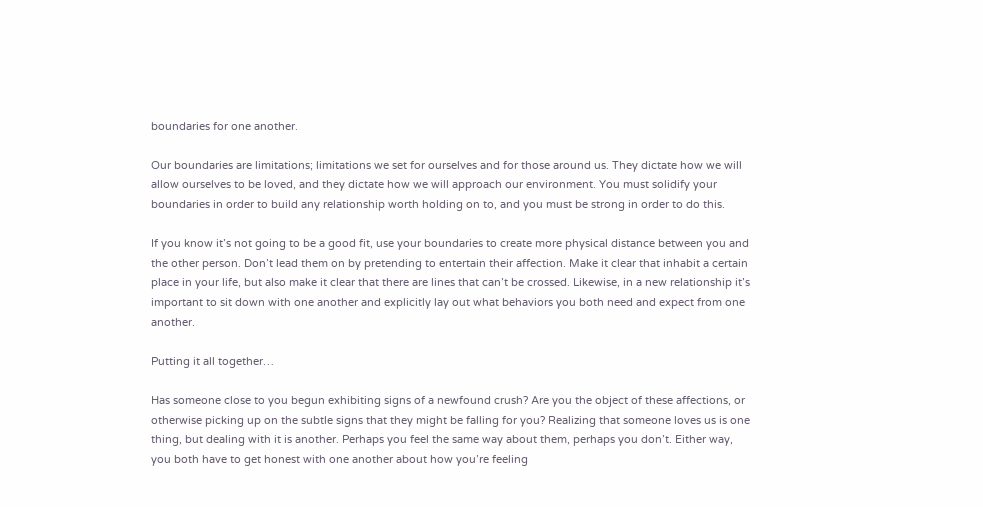boundaries for one another.

Our boundaries are limitations; limitations we set for ourselves and for those around us. They dictate how we will allow ourselves to be loved, and they dictate how we will approach our environment. You must solidify your boundaries in order to build any relationship worth holding on to, and you must be strong in order to do this.

If you know it’s not going to be a good fit, use your boundaries to create more physical distance between you and the other person. Don’t lead them on by pretending to entertain their affection. Make it clear that inhabit a certain place in your life, but also make it clear that there are lines that can’t be crossed. Likewise, in a new relationship it’s important to sit down with one another and explicitly lay out what behaviors you both need and expect from one another.

Putting it all together…

Has someone close to you begun exhibiting signs of a newfound crush? Are you the object of these affections, or otherwise picking up on the subtle signs that they might be falling for you? Realizing that someone loves us is one thing, but dealing with it is another. Perhaps you feel the same way about them, perhaps you don’t. Either way, you both have to get honest with one another about how you’re feeling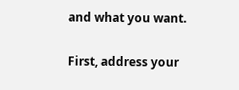and what you want.

First, address your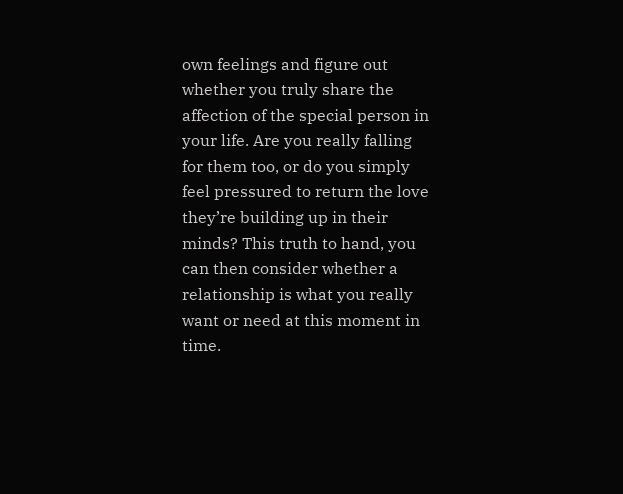own feelings and figure out whether you truly share the affection of the special person in your life. Are you really falling for them too, or do you simply feel pressured to return the love they’re building up in their minds? This truth to hand, you can then consider whether a relationship is what you really want or need at this moment in time.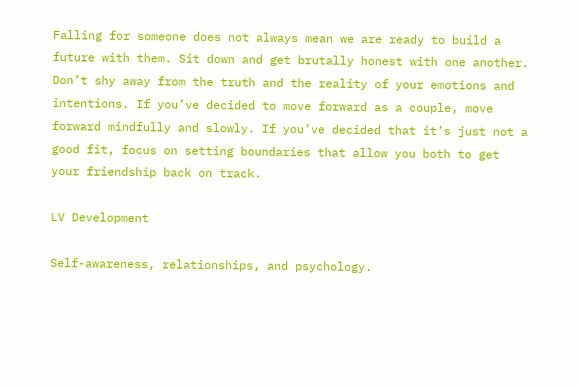Falling for someone does not always mean we are ready to build a future with them. Sit down and get brutally honest with one another. Don’t shy away from the truth and the reality of your emotions and intentions. If you’ve decided to move forward as a couple, move forward mindfully and slowly. If you’ve decided that it’s just not a good fit, focus on setting boundaries that allow you both to get your friendship back on track.

LV Development

Self-awareness, relationships, and psychology.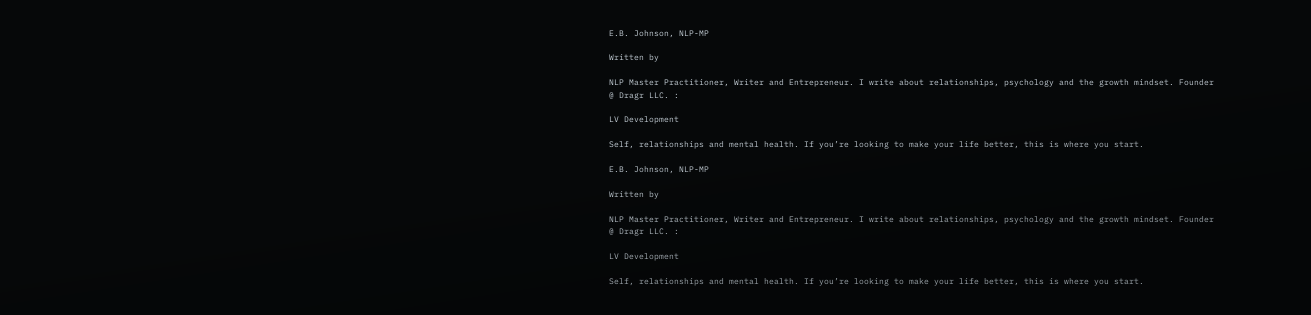E.B. Johnson, NLP-MP

Written by

NLP Master Practitioner, Writer and Entrepreneur. I write about relationships, psychology and the growth mindset. Founder @ Dragr LLC. :

LV Development

Self, relationships and mental health. If you’re looking to make your life better, this is where you start.

E.B. Johnson, NLP-MP

Written by

NLP Master Practitioner, Writer and Entrepreneur. I write about relationships, psychology and the growth mindset. Founder @ Dragr LLC. :

LV Development

Self, relationships and mental health. If you’re looking to make your life better, this is where you start.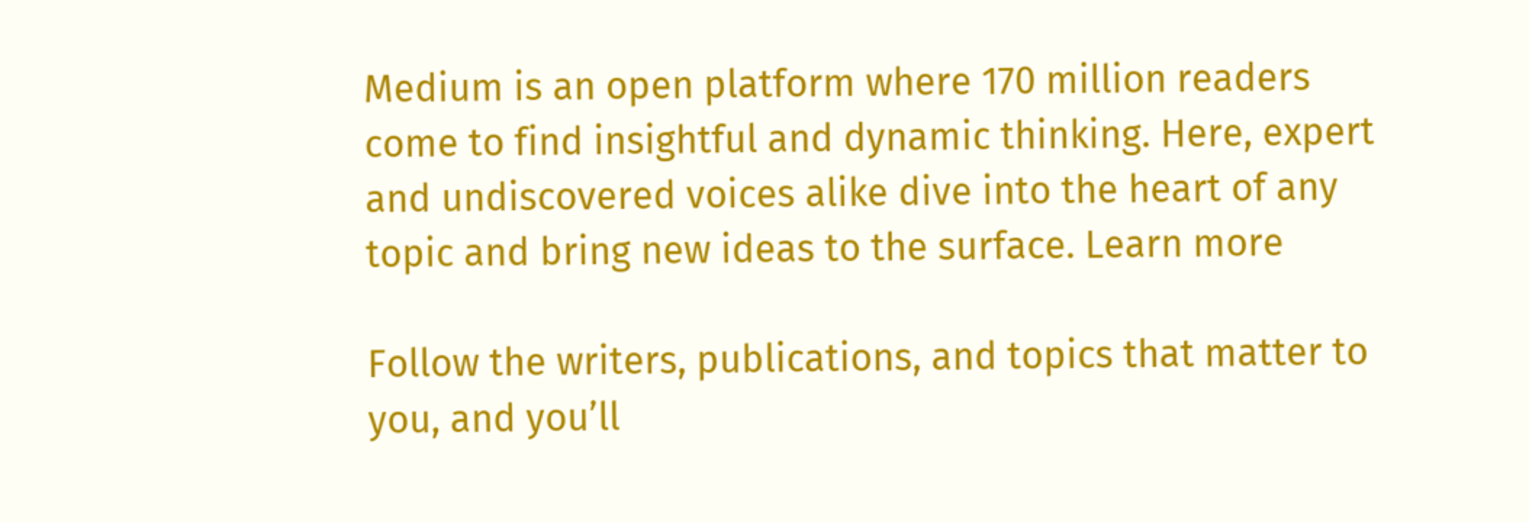Medium is an open platform where 170 million readers come to find insightful and dynamic thinking. Here, expert and undiscovered voices alike dive into the heart of any topic and bring new ideas to the surface. Learn more

Follow the writers, publications, and topics that matter to you, and you’ll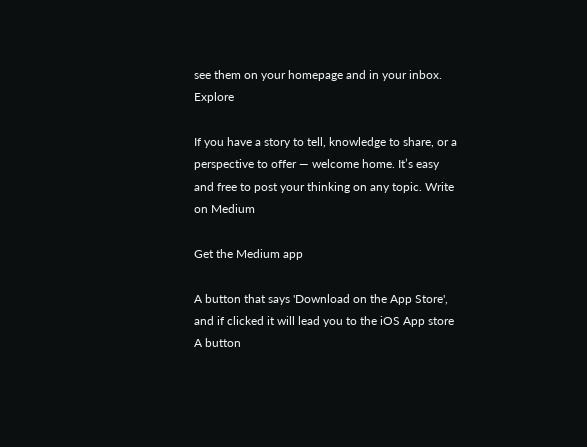see them on your homepage and in your inbox. Explore

If you have a story to tell, knowledge to share, or a perspective to offer — welcome home. It’s easy and free to post your thinking on any topic. Write on Medium

Get the Medium app

A button that says 'Download on the App Store', and if clicked it will lead you to the iOS App store
A button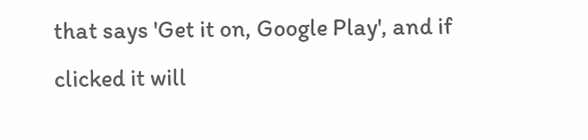that says 'Get it on, Google Play', and if clicked it will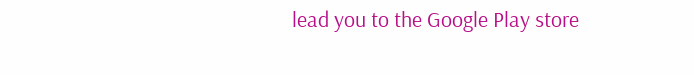lead you to the Google Play store